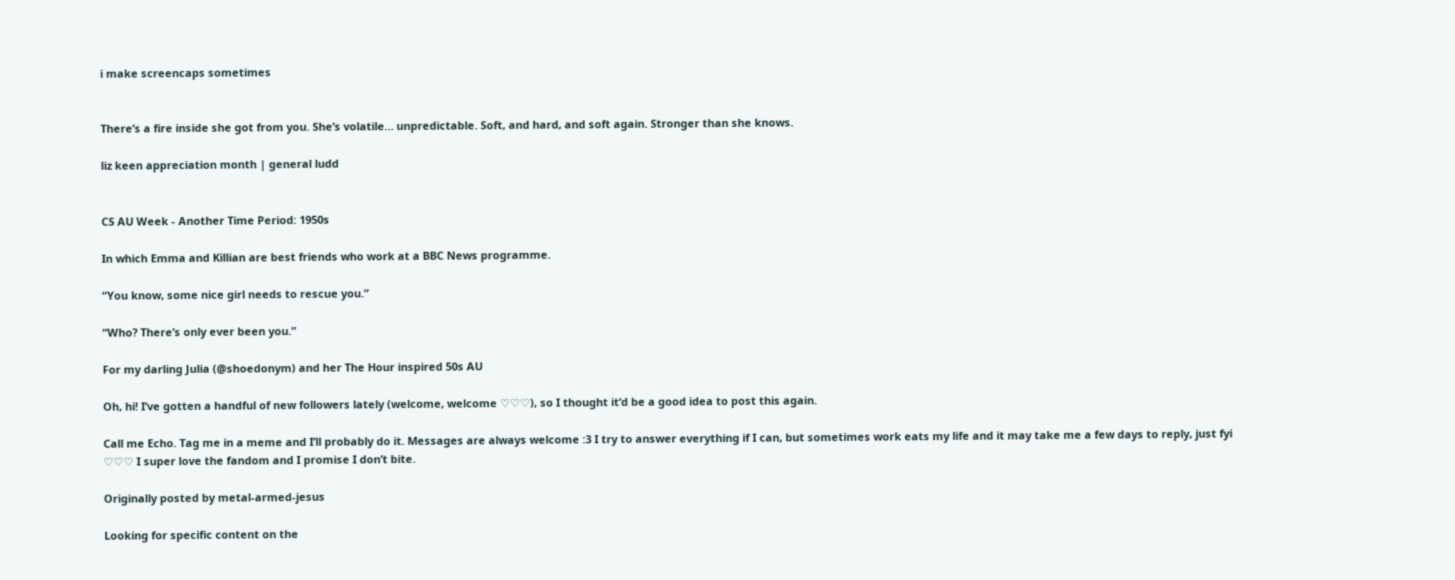i make screencaps sometimes


There’s a fire inside she got from you. She’s volatile… unpredictable. Soft, and hard, and soft again. Stronger than she knows.

liz keen appreciation month | general ludd


CS AU Week - Another Time Period: 1950s

In which Emma and Killian are best friends who work at a BBC News programme.

“You know, some nice girl needs to rescue you.”

“Who? There’s only ever been you.”

For my darling Julia (@shoedonym) and her The Hour inspired 50s AU

Oh, hi! I’ve gotten a handful of new followers lately (welcome, welcome ♡♡♡), so I thought it’d be a good idea to post this again.

Call me Echo. Tag me in a meme and I’ll probably do it. Messages are always welcome :3 I try to answer everything if I can, but sometimes work eats my life and it may take me a few days to reply, just fyi ♡♡♡ I super love the fandom and I promise I don’t bite.

Originally posted by metal-armed-jesus

Looking for specific content on the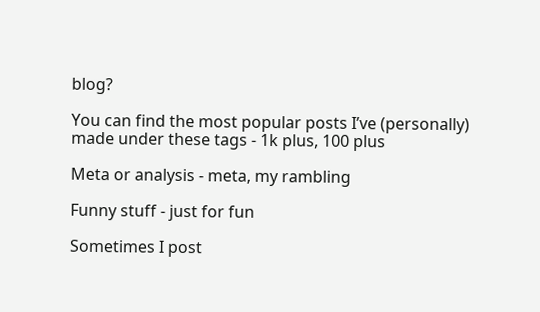blog?

You can find the most popular posts I’ve (personally) made under these tags - 1k plus, 100 plus

Meta or analysis - meta, my rambling

Funny stuff - just for fun

Sometimes I post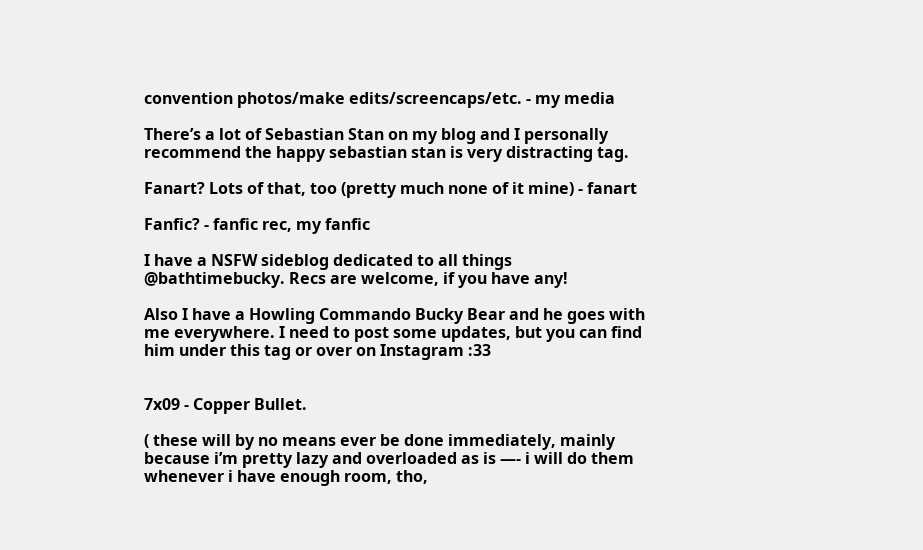convention photos/make edits/screencaps/etc. - my media

There’s a lot of Sebastian Stan on my blog and I personally recommend the happy sebastian stan is very distracting tag.

Fanart? Lots of that, too (pretty much none of it mine) - fanart

Fanfic? - fanfic rec, my fanfic

I have a NSFW sideblog dedicated to all things @bathtimebucky. Recs are welcome, if you have any!

Also I have a Howling Commando Bucky Bear and he goes with me everywhere. I need to post some updates, but you can find him under this tag or over on Instagram :33


7x09 - Copper Bullet.

( these will by no means ever be done immediately, mainly because i’m pretty lazy and overloaded as is —- i will do them whenever i have enough room, tho,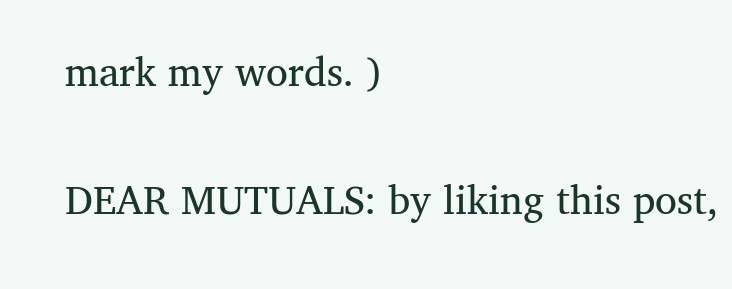mark my words. )

DEAR MUTUALS: by liking this post,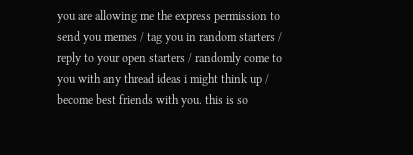you are allowing me the express permission to send you memes / tag you in random starters / reply to your open starters / randomly come to you with any thread ideas i might think up / become best friends with you. this is so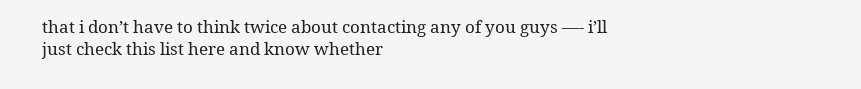that i don’t have to think twice about contacting any of you guys —- i’ll just check this list here and know whether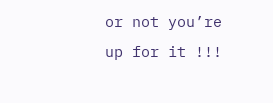or not you’re up for it !!!